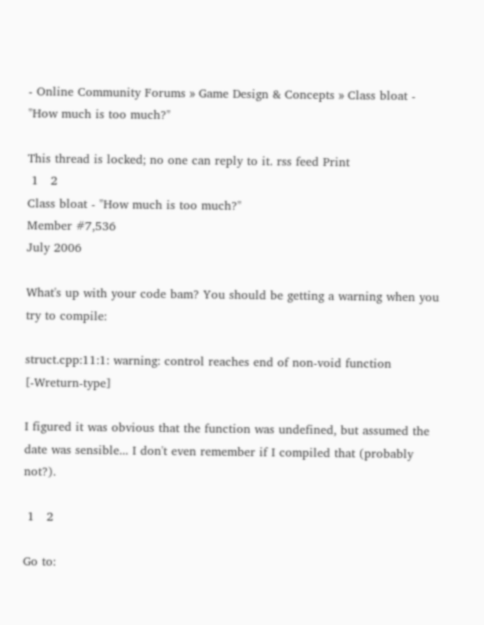- Online Community Forums » Game Design & Concepts » Class bloat - "How much is too much?"

This thread is locked; no one can reply to it. rss feed Print
 1   2
Class bloat - "How much is too much?"
Member #7,536
July 2006

What's up with your code bam? You should be getting a warning when you try to compile:

struct.cpp:11:1: warning: control reaches end of non-void function [-Wreturn-type]

I figured it was obvious that the function was undefined, but assumed the date was sensible... I don't even remember if I compiled that (probably not?).

 1   2

Go to: